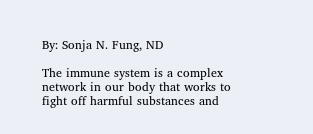By: Sonja N. Fung, ND

The immune system is a complex network in our body that works to fight off harmful substances and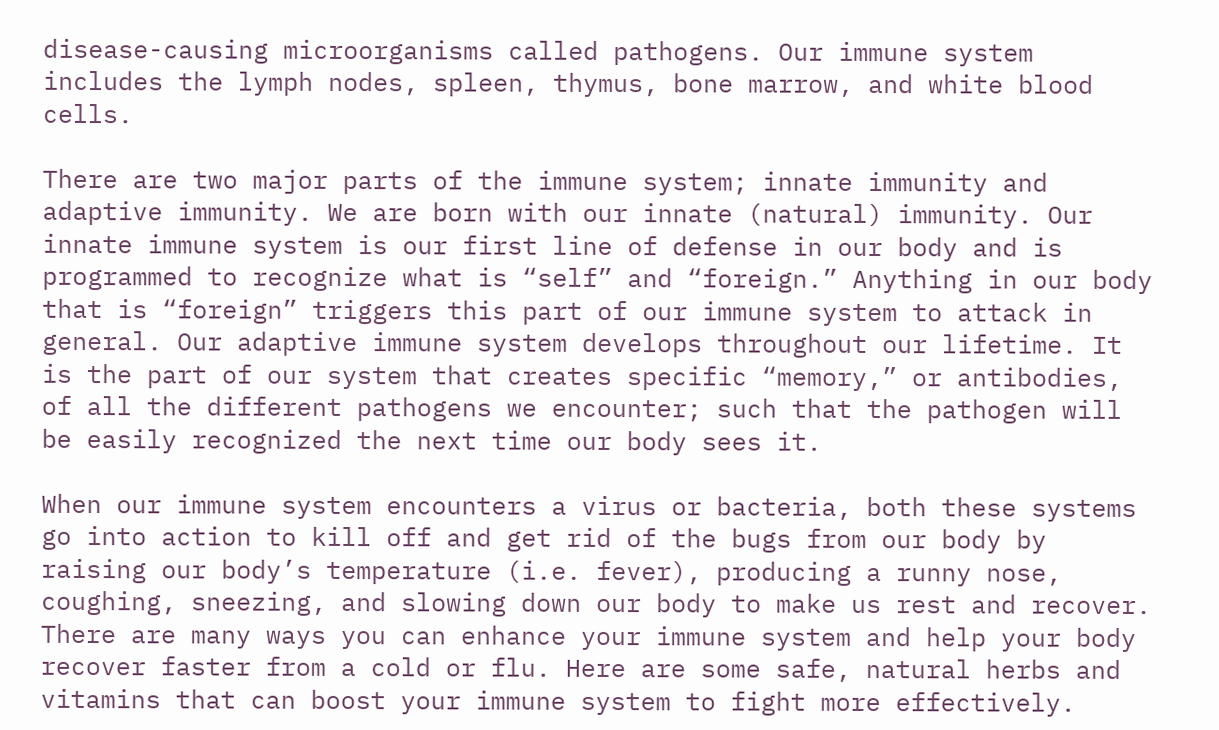disease-causing microorganisms called pathogens. Our immune system includes the lymph nodes, spleen, thymus, bone marrow, and white blood cells.

There are two major parts of the immune system; innate immunity and adaptive immunity. We are born with our innate (natural) immunity. Our innate immune system is our first line of defense in our body and is programmed to recognize what is “self” and “foreign.” Anything in our body that is “foreign” triggers this part of our immune system to attack in general. Our adaptive immune system develops throughout our lifetime. It is the part of our system that creates specific “memory,” or antibodies, of all the different pathogens we encounter; such that the pathogen will be easily recognized the next time our body sees it.

When our immune system encounters a virus or bacteria, both these systems go into action to kill off and get rid of the bugs from our body by raising our body’s temperature (i.e. fever), producing a runny nose, coughing, sneezing, and slowing down our body to make us rest and recover. There are many ways you can enhance your immune system and help your body recover faster from a cold or flu. Here are some safe, natural herbs and vitamins that can boost your immune system to fight more effectively.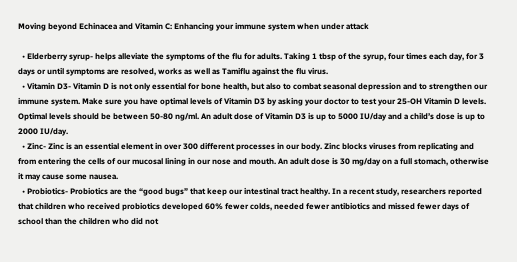Moving beyond Echinacea and Vitamin C: Enhancing your immune system when under attack

  • Elderberry syrup- helps alleviate the symptoms of the flu for adults. Taking 1 tbsp of the syrup, four times each day, for 3 days or until symptoms are resolved, works as well as Tamiflu against the flu virus.
  • Vitamin D3- Vitamin D is not only essential for bone health, but also to combat seasonal depression and to strengthen our immune system. Make sure you have optimal levels of Vitamin D3 by asking your doctor to test your 25-OH Vitamin D levels. Optimal levels should be between 50-80 ng/ml. An adult dose of Vitamin D3 is up to 5000 IU/day and a child’s dose is up to 2000 IU/day.
  • Zinc- Zinc is an essential element in over 300 different processes in our body. Zinc blocks viruses from replicating and from entering the cells of our mucosal lining in our nose and mouth. An adult dose is 30 mg/day on a full stomach, otherwise it may cause some nausea.
  • Probiotics- Probiotics are the “good bugs” that keep our intestinal tract healthy. In a recent study, researchers reported that children who received probiotics developed 60% fewer colds, needed fewer antibiotics and missed fewer days of school than the children who did not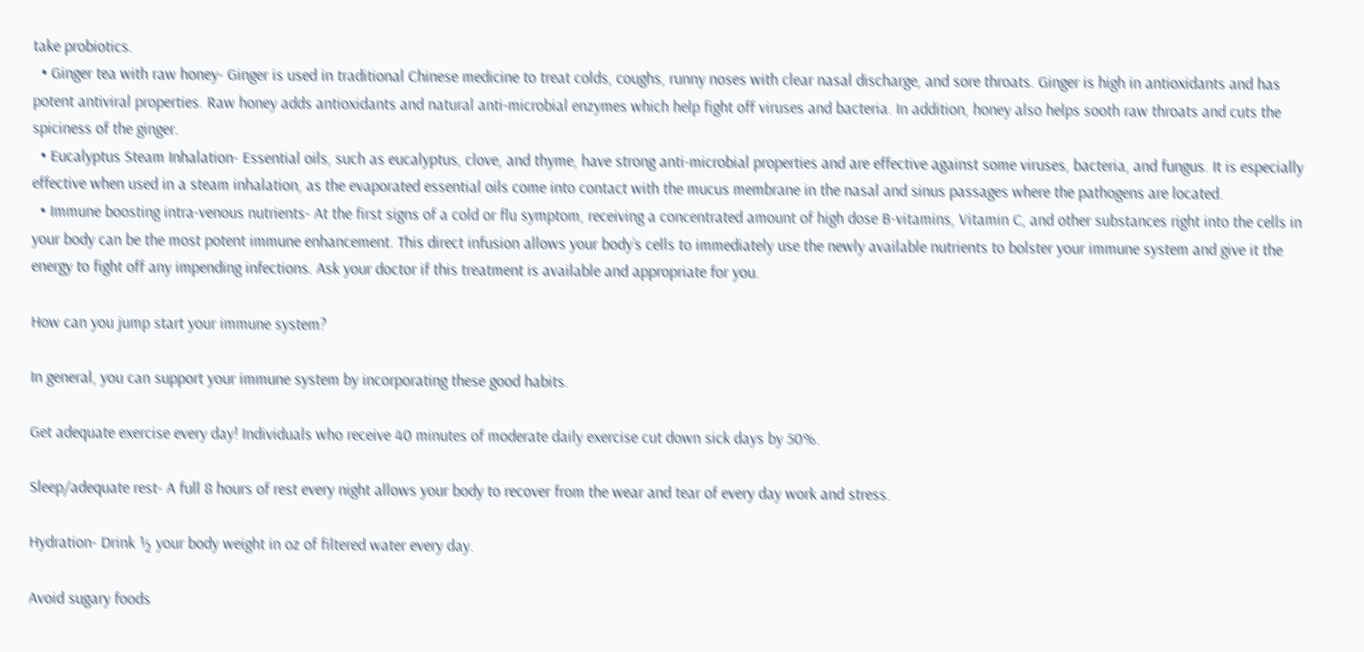take probiotics.
  • Ginger tea with raw honey- Ginger is used in traditional Chinese medicine to treat colds, coughs, runny noses with clear nasal discharge, and sore throats. Ginger is high in antioxidants and has potent antiviral properties. Raw honey adds antioxidants and natural anti-microbial enzymes which help fight off viruses and bacteria. In addition, honey also helps sooth raw throats and cuts the spiciness of the ginger.
  • Eucalyptus Steam Inhalation- Essential oils, such as eucalyptus, clove, and thyme, have strong anti-microbial properties and are effective against some viruses, bacteria, and fungus. It is especially effective when used in a steam inhalation, as the evaporated essential oils come into contact with the mucus membrane in the nasal and sinus passages where the pathogens are located.
  • Immune boosting intra-venous nutrients- At the first signs of a cold or flu symptom, receiving a concentrated amount of high dose B-vitamins, Vitamin C, and other substances right into the cells in your body can be the most potent immune enhancement. This direct infusion allows your body’s cells to immediately use the newly available nutrients to bolster your immune system and give it the energy to fight off any impending infections. Ask your doctor if this treatment is available and appropriate for you.

How can you jump start your immune system?

In general, you can support your immune system by incorporating these good habits.

Get adequate exercise every day! Individuals who receive 40 minutes of moderate daily exercise cut down sick days by 50%.

Sleep/adequate rest- A full 8 hours of rest every night allows your body to recover from the wear and tear of every day work and stress.

Hydration- Drink ½ your body weight in oz of filtered water every day.

Avoid sugary foods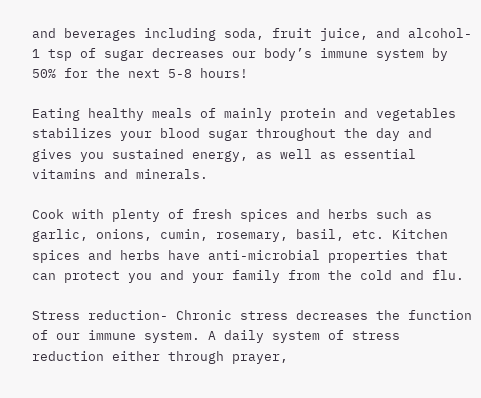and beverages including soda, fruit juice, and alcohol- 1 tsp of sugar decreases our body’s immune system by 50% for the next 5-8 hours!

Eating healthy meals of mainly protein and vegetables stabilizes your blood sugar throughout the day and gives you sustained energy, as well as essential vitamins and minerals.

Cook with plenty of fresh spices and herbs such as garlic, onions, cumin, rosemary, basil, etc. Kitchen spices and herbs have anti-microbial properties that can protect you and your family from the cold and flu.

Stress reduction- Chronic stress decreases the function of our immune system. A daily system of stress reduction either through prayer,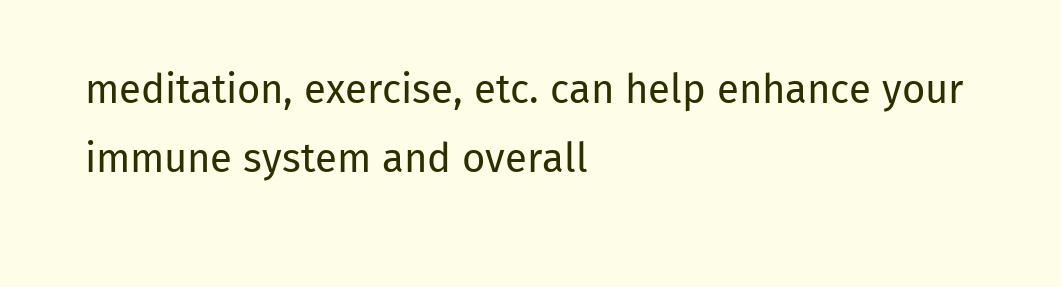meditation, exercise, etc. can help enhance your immune system and overall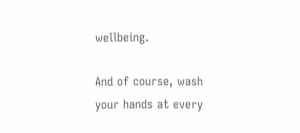wellbeing.

And of course, wash your hands at every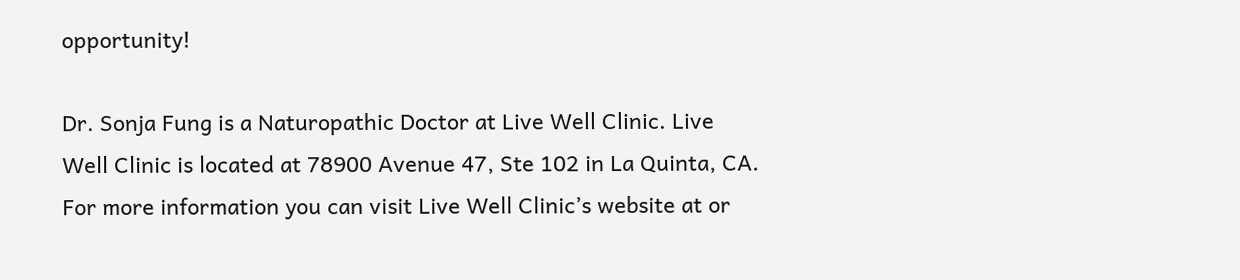opportunity!

Dr. Sonja Fung is a Naturopathic Doctor at Live Well Clinic. Live Well Clinic is located at 78900 Avenue 47, Ste 102 in La Quinta, CA. For more information you can visit Live Well Clinic’s website at or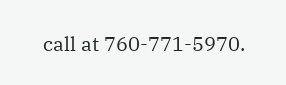call at 760-771-5970.